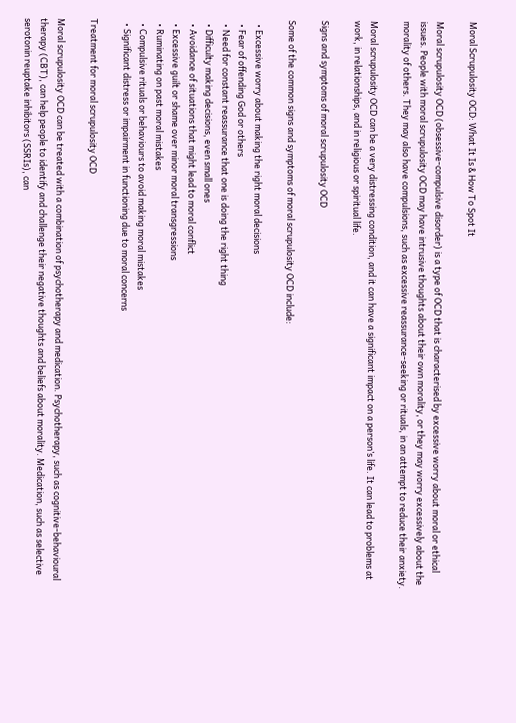Moral Scrupulosity OCD: What It Is & How To Spot It

Moral scrupulosity OCD (obsessive-compulsive disorder) is a type of OCD that is characterised by excessive worry about moral or ethical issues. People with moral scrupulosity OCD may have intrusive thoughts about their own morality, or they may worry excessively about the morality of others. They may also have compulsions, such as excessive reassurance-seeking or rituals, in an attempt to reduce their anxiety.

Moral scrupulosity OCD can be a very distressing condition, and it can have a significant impact on a person’s life. It can lead to problems at work, in relationships, and in religious or spiritual life.

Signs and symptoms of moral scrupulosity OCD

Some of the common signs and symptoms of moral scrupulosity OCD include:

  • Excessive worry about making the right moral decisions
  • Fear of offending God or others
  • Need for constant reassurance that one is doing the right thing
  • Difficulty making decisions, even small ones
  • Avoidance of situations that might lead to moral conflict
  • Excessive guilt or shame over minor moral transgressions
  • Ruminating on past moral mistakes
  • Compulsive rituals or behaviours to avoid making moral mistakes
  • Significant distress or impairment in functioning due to moral concerns

Treatment for moral scrupulosity OCD

Moral scrupulosity OCD can be treated with a combination of psychotherapy and medication. Psychotherapy, such as cognitive-behavioural therapy (CBT), can help people to identify and challenge their negative thoughts and beliefs about morality. Medication, such as selective serotonin reuptake inhibitors (SSRIs), can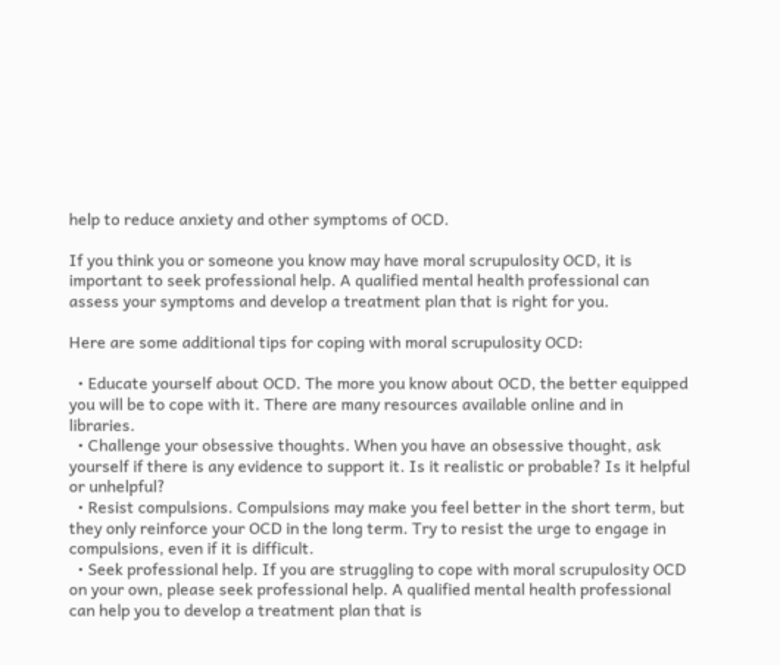help to reduce anxiety and other symptoms of OCD.

If you think you or someone you know may have moral scrupulosity OCD, it is important to seek professional help. A qualified mental health professional can assess your symptoms and develop a treatment plan that is right for you.

Here are some additional tips for coping with moral scrupulosity OCD:

  • Educate yourself about OCD. The more you know about OCD, the better equipped you will be to cope with it. There are many resources available online and in libraries.
  • Challenge your obsessive thoughts. When you have an obsessive thought, ask yourself if there is any evidence to support it. Is it realistic or probable? Is it helpful or unhelpful?
  • Resist compulsions. Compulsions may make you feel better in the short term, but they only reinforce your OCD in the long term. Try to resist the urge to engage in compulsions, even if it is difficult.
  • Seek professional help. If you are struggling to cope with moral scrupulosity OCD on your own, please seek professional help. A qualified mental health professional can help you to develop a treatment plan that is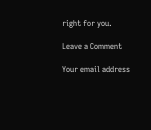right for you.

Leave a Comment

Your email address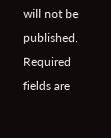will not be published. Required fields are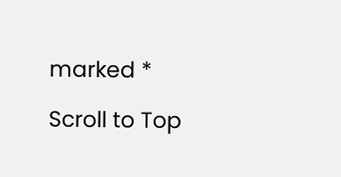marked *

Scroll to Top